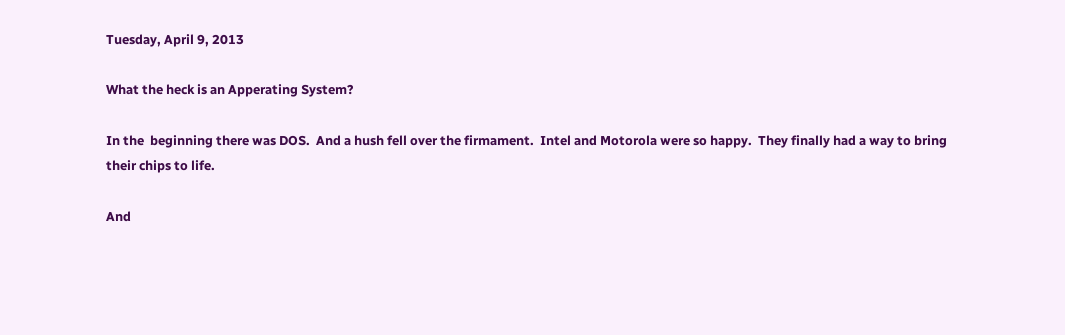Tuesday, April 9, 2013

What the heck is an Apperating System?

In the  beginning there was DOS.  And a hush fell over the firmament.  Intel and Motorola were so happy.  They finally had a way to bring their chips to life.

And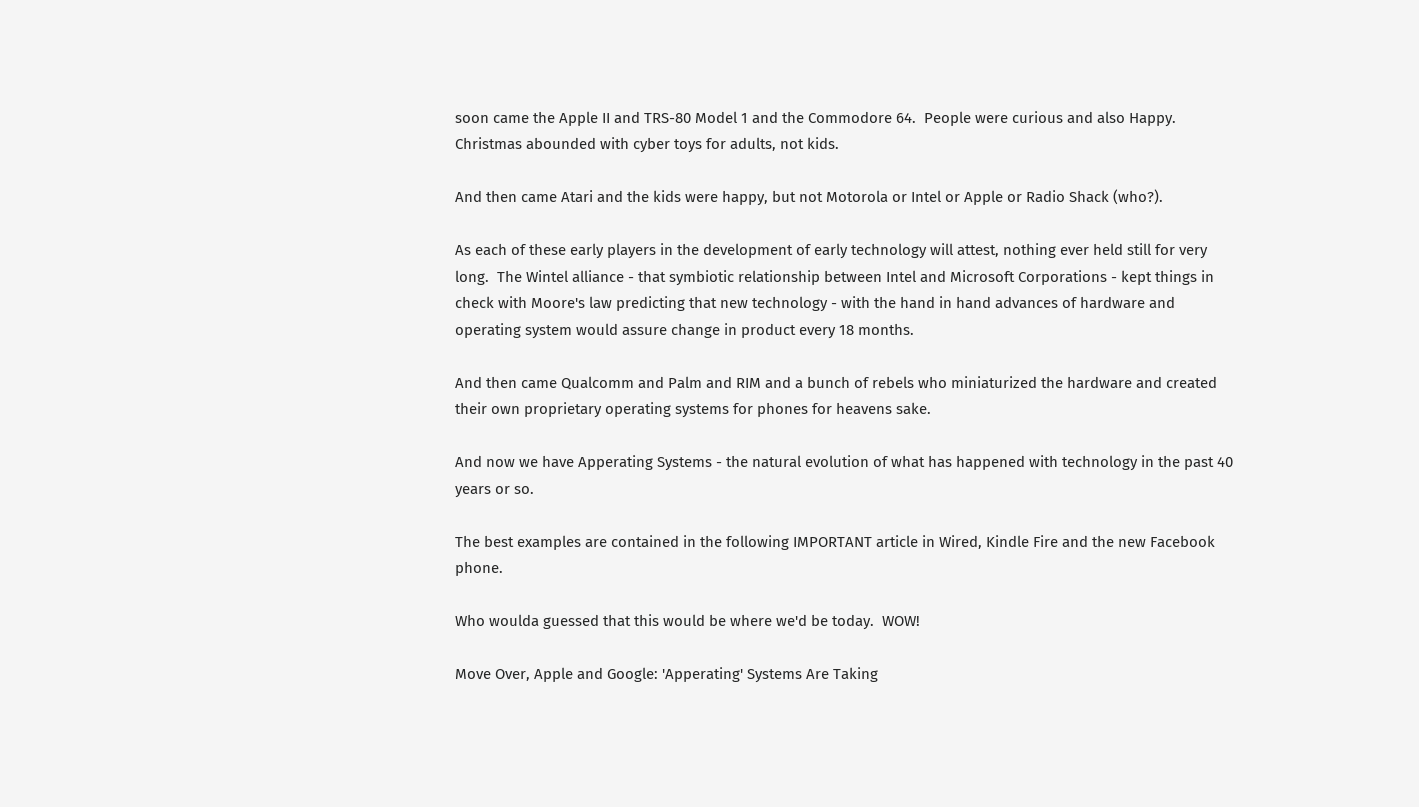soon came the Apple II and TRS-80 Model 1 and the Commodore 64.  People were curious and also Happy.  Christmas abounded with cyber toys for adults, not kids.

And then came Atari and the kids were happy, but not Motorola or Intel or Apple or Radio Shack (who?).

As each of these early players in the development of early technology will attest, nothing ever held still for very long.  The Wintel alliance - that symbiotic relationship between Intel and Microsoft Corporations - kept things in check with Moore's law predicting that new technology - with the hand in hand advances of hardware and operating system would assure change in product every 18 months.

And then came Qualcomm and Palm and RIM and a bunch of rebels who miniaturized the hardware and created their own proprietary operating systems for phones for heavens sake.

And now we have Apperating Systems - the natural evolution of what has happened with technology in the past 40 years or so.

The best examples are contained in the following IMPORTANT article in Wired, Kindle Fire and the new Facebook phone.

Who woulda guessed that this would be where we'd be today.  WOW!

Move Over, Apple and Google: 'Apperating' Systems Are Taking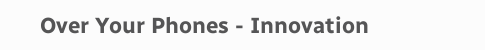Over Your Phones - Innovation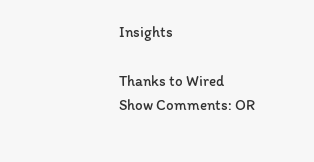Insights

Thanks to Wired
Show Comments: OR